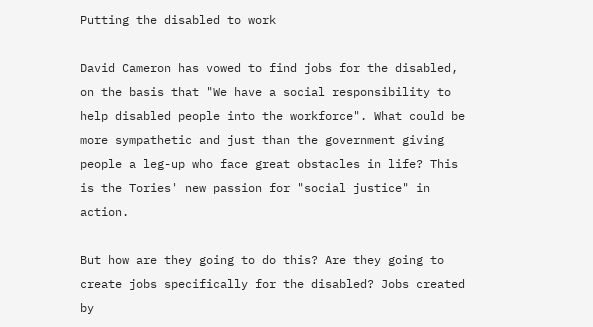Putting the disabled to work

David Cameron has vowed to find jobs for the disabled, on the basis that "We have a social responsibility to help disabled people into the workforce". What could be more sympathetic and just than the government giving people a leg-up who face great obstacles in life? This is the Tories' new passion for "social justice" in action.

But how are they going to do this? Are they going to create jobs specifically for the disabled? Jobs created by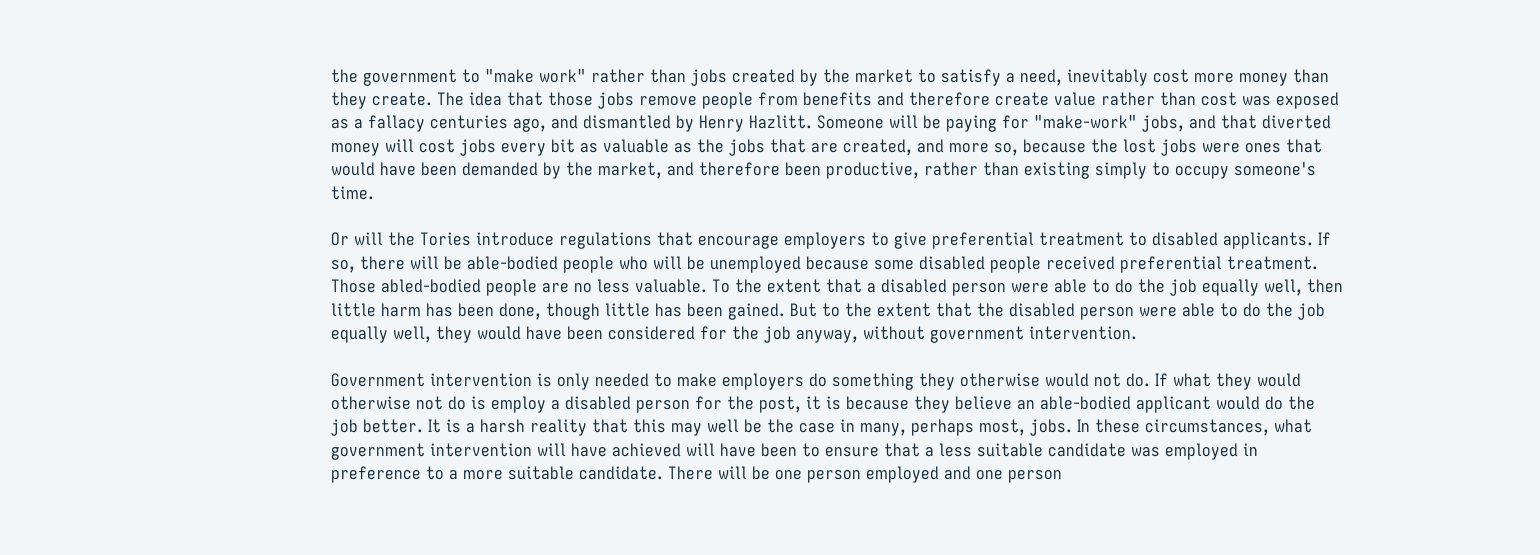the government to "make work" rather than jobs created by the market to satisfy a need, inevitably cost more money than they create. The idea that those jobs remove people from benefits and therefore create value rather than cost was exposed as a fallacy centuries ago, and dismantled by Henry Hazlitt. Someone will be paying for "make-work" jobs, and that diverted money will cost jobs every bit as valuable as the jobs that are created, and more so, because the lost jobs were ones that would have been demanded by the market, and therefore been productive, rather than existing simply to occupy someone's time.

Or will the Tories introduce regulations that encourage employers to give preferential treatment to disabled applicants. If so, there will be able-bodied people who will be unemployed because some disabled people received preferential treatment. Those abled-bodied people are no less valuable. To the extent that a disabled person were able to do the job equally well, then little harm has been done, though little has been gained. But to the extent that the disabled person were able to do the job equally well, they would have been considered for the job anyway, without government intervention.

Government intervention is only needed to make employers do something they otherwise would not do. If what they would otherwise not do is employ a disabled person for the post, it is because they believe an able-bodied applicant would do the job better. It is a harsh reality that this may well be the case in many, perhaps most, jobs. In these circumstances, what government intervention will have achieved will have been to ensure that a less suitable candidate was employed in preference to a more suitable candidate. There will be one person employed and one person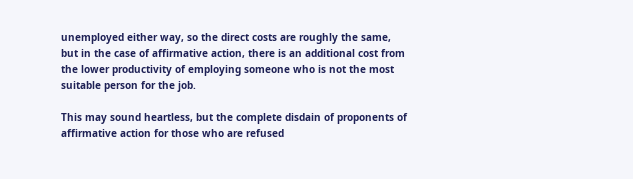unemployed either way, so the direct costs are roughly the same, but in the case of affirmative action, there is an additional cost from the lower productivity of employing someone who is not the most suitable person for the job.

This may sound heartless, but the complete disdain of proponents of affirmative action for those who are refused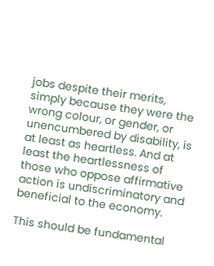jobs despite their merits, simply because they were the wrong colour, or gender, or unencumbered by disability, is at least as heartless. And at least the heartlessness of those who oppose affirmative action is undiscriminatory and beneficial to the economy.

This should be fundamental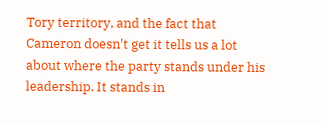Tory territory, and the fact that Cameron doesn't get it tells us a lot about where the party stands under his leadership. It stands in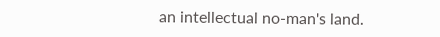an intellectual no-man's land.